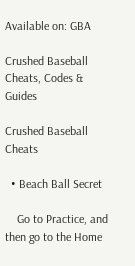Available on: GBA

Crushed Baseball Cheats, Codes & Guides

Crushed Baseball Cheats

  • Beach Ball Secret

    Go to Practice, and then go to the Home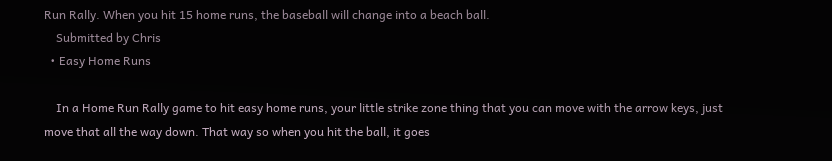Run Rally. When you hit 15 home runs, the baseball will change into a beach ball.
    Submitted by Chris
  • Easy Home Runs

    In a Home Run Rally game to hit easy home runs, your little strike zone thing that you can move with the arrow keys, just move that all the way down. That way so when you hit the ball, it goes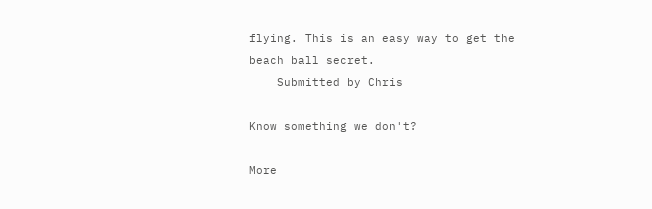flying. This is an easy way to get the beach ball secret.
    Submitted by Chris

Know something we don't?

More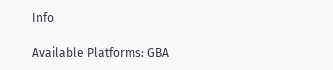Info

Available Platforms: GBA